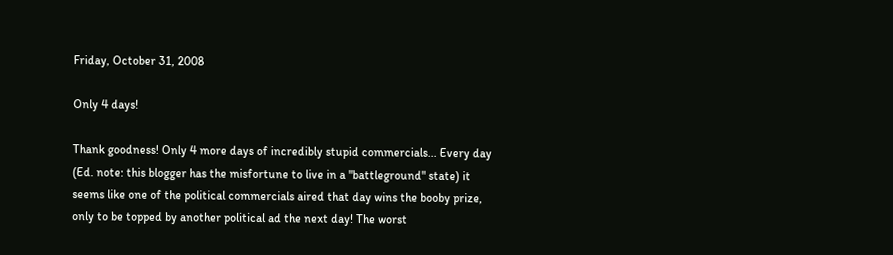Friday, October 31, 2008

Only 4 days!

Thank goodness! Only 4 more days of incredibly stupid commercials... Every day (Ed. note: this blogger has the misfortune to live in a "battleground" state) it seems like one of the political commercials aired that day wins the booby prize, only to be topped by another political ad the next day! The worst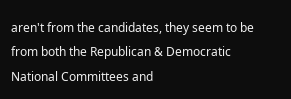aren't from the candidates, they seem to be from both the Republican & Democratic National Committees and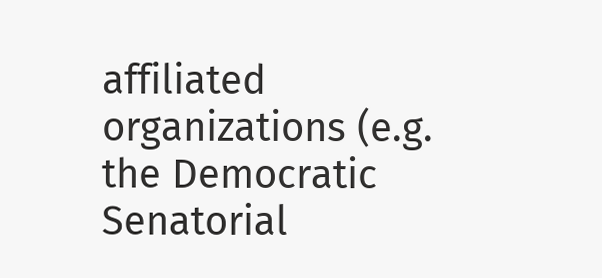affiliated organizations (e.g. the Democratic Senatorial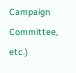Campaign Committee, etc.)